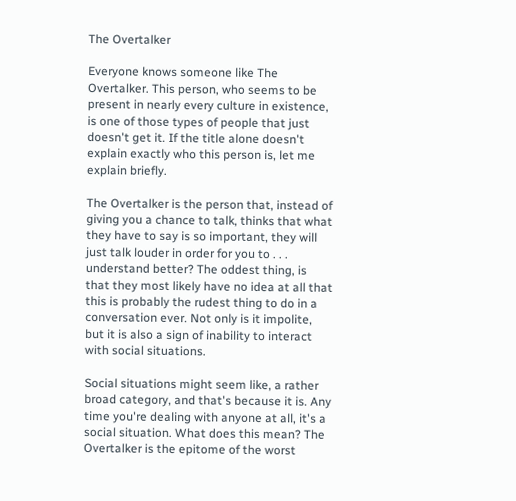The Overtalker

Everyone knows someone like The Overtalker. This person, who seems to be present in nearly every culture in existence, is one of those types of people that just doesn't get it. If the title alone doesn't explain exactly who this person is, let me explain briefly.

The Overtalker is the person that, instead of giving you a chance to talk, thinks that what they have to say is so important, they will just talk louder in order for you to . . . understand better? The oddest thing, is that they most likely have no idea at all that this is probably the rudest thing to do in a conversation ever. Not only is it impolite, but it is also a sign of inability to interact with social situations.

Social situations might seem like, a rather broad category, and that's because it is. Any time you're dealing with anyone at all, it's a social situation. What does this mean? The Overtalker is the epitome of the worst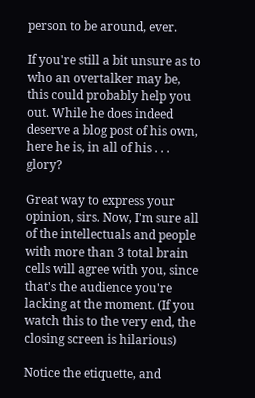person to be around, ever.

If you're still a bit unsure as to who an overtalker may be, this could probably help you out. While he does indeed deserve a blog post of his own, here he is, in all of his . . . glory?

Great way to express your opinion, sirs. Now, I'm sure all of the intellectuals and people with more than 3 total brain cells will agree with you, since that's the audience you're lacking at the moment. (If you watch this to the very end, the closing screen is hilarious)

Notice the etiquette, and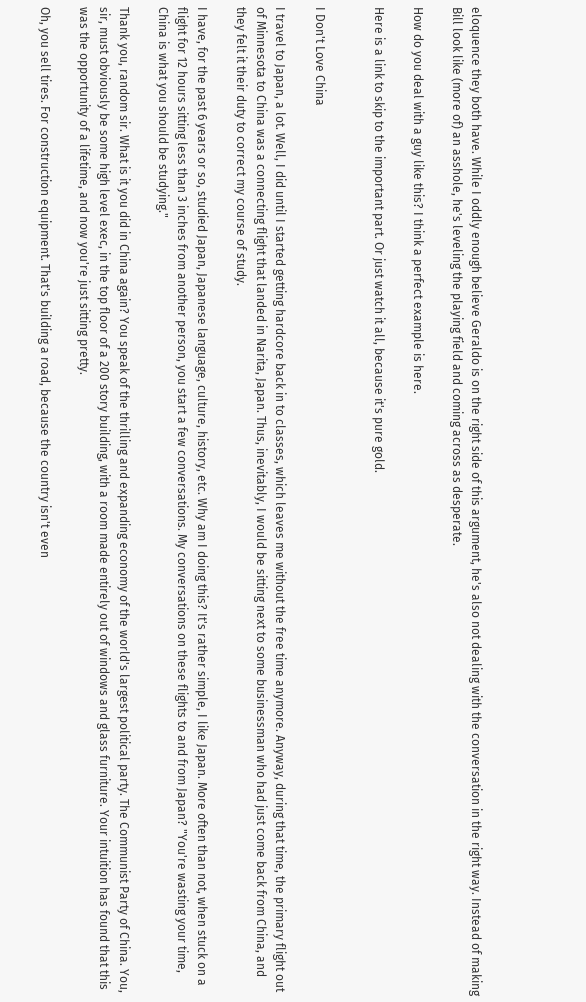eloquence they both have. While I oddly enough believe Geraldo is on the right side of this argument, he's also not dealing with the conversation in the right way. Instead of making Bill look like (more of) an asshole, he's leveling the playing field and coming across as desperate.

How do you deal with a guy like this? I think a perfect example is here.

Here is a link to skip to the important part. Or just watch it all, because it's pure gold.


I Don't Love China

I travel to Japan, a lot. Well, I did until I started getting hardcore back in to classes, which leaves me without the free time anymore. Anyway, during that time, the primary flight out of Minnesota to China was a connecting flight that landed in Narita, Japan. Thus, inevitably, I would be sitting next to some businessman who had just come back from China, and they felt it their duty to correct my course of study.

I have, for the past 6 years or so, studied Japan, Japanese language, culture, history, etc. Why am I doing this? It's rather simple, I like Japan. More often than not, when stuck on a flight for 12 hours sitting less than 3 inches from another person, you start a few conversations. My conversations on these flights to and from Japan? "You're wasting your time, China is what you should be studying."

Thank you, random sir. What is it you did in China again? You speak of the thrilling and expanding economy of the world's largest political party. The Communist Party of China. You, sir, must obviously be some high level exec, in the top floor of a 200 story building, with a room made entirely out of windows and glass furniture. Your intuition has found that this was the opportunity of a lifetime, and now you're just sitting pretty.

Oh, you sell tires. For construction equipment. That's building a road, because the country isn't even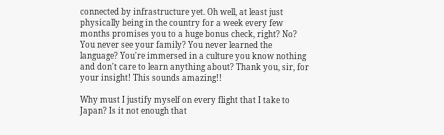connected by infrastructure yet. Oh well, at least just physically being in the country for a week every few months promises you to a huge bonus check, right? No? You never see your family? You never learned the language? You're immersed in a culture you know nothing and don't care to learn anything about? Thank you, sir, for your insight! This sounds amazing!!

Why must I justify myself on every flight that I take to Japan? Is it not enough that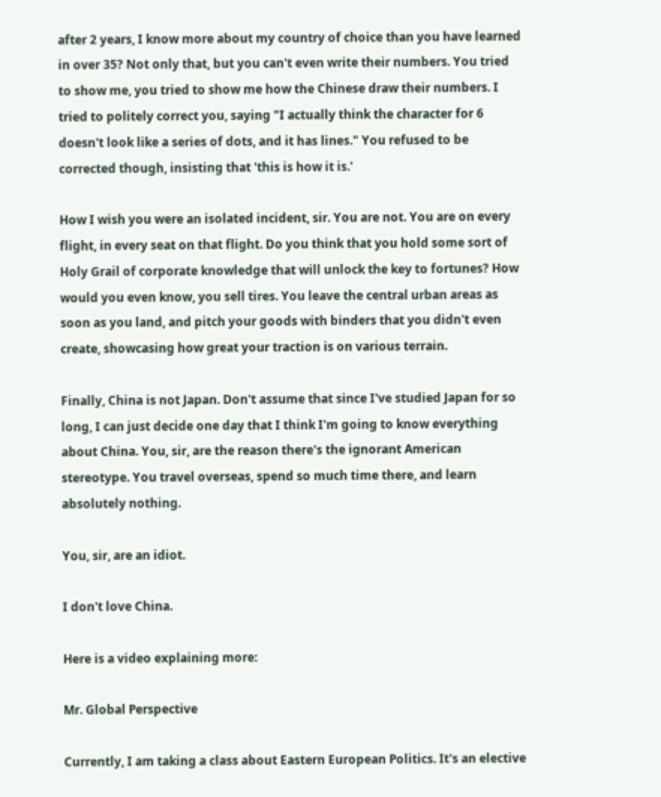after 2 years, I know more about my country of choice than you have learned in over 35? Not only that, but you can't even write their numbers. You tried to show me, you tried to show me how the Chinese draw their numbers. I tried to politely correct you, saying "I actually think the character for 6 doesn't look like a series of dots, and it has lines." You refused to be corrected though, insisting that 'this is how it is.'

How I wish you were an isolated incident, sir. You are not. You are on every flight, in every seat on that flight. Do you think that you hold some sort of Holy Grail of corporate knowledge that will unlock the key to fortunes? How would you even know, you sell tires. You leave the central urban areas as soon as you land, and pitch your goods with binders that you didn't even create, showcasing how great your traction is on various terrain.

Finally, China is not Japan. Don't assume that since I've studied Japan for so long, I can just decide one day that I think I'm going to know everything about China. You, sir, are the reason there's the ignorant American stereotype. You travel overseas, spend so much time there, and learn absolutely nothing.

You, sir, are an idiot.

I don't love China.

Here is a video explaining more:

Mr. Global Perspective

Currently, I am taking a class about Eastern European Politics. It's an elective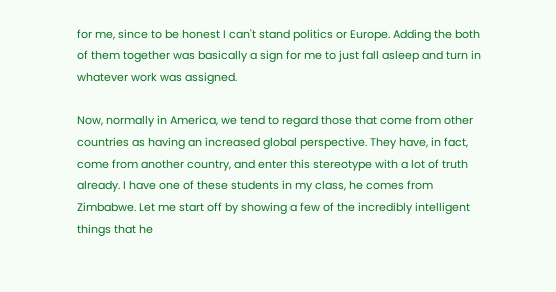for me, since to be honest I can't stand politics or Europe. Adding the both of them together was basically a sign for me to just fall asleep and turn in whatever work was assigned.

Now, normally in America, we tend to regard those that come from other countries as having an increased global perspective. They have, in fact, come from another country, and enter this stereotype with a lot of truth already. I have one of these students in my class, he comes from Zimbabwe. Let me start off by showing a few of the incredibly intelligent things that he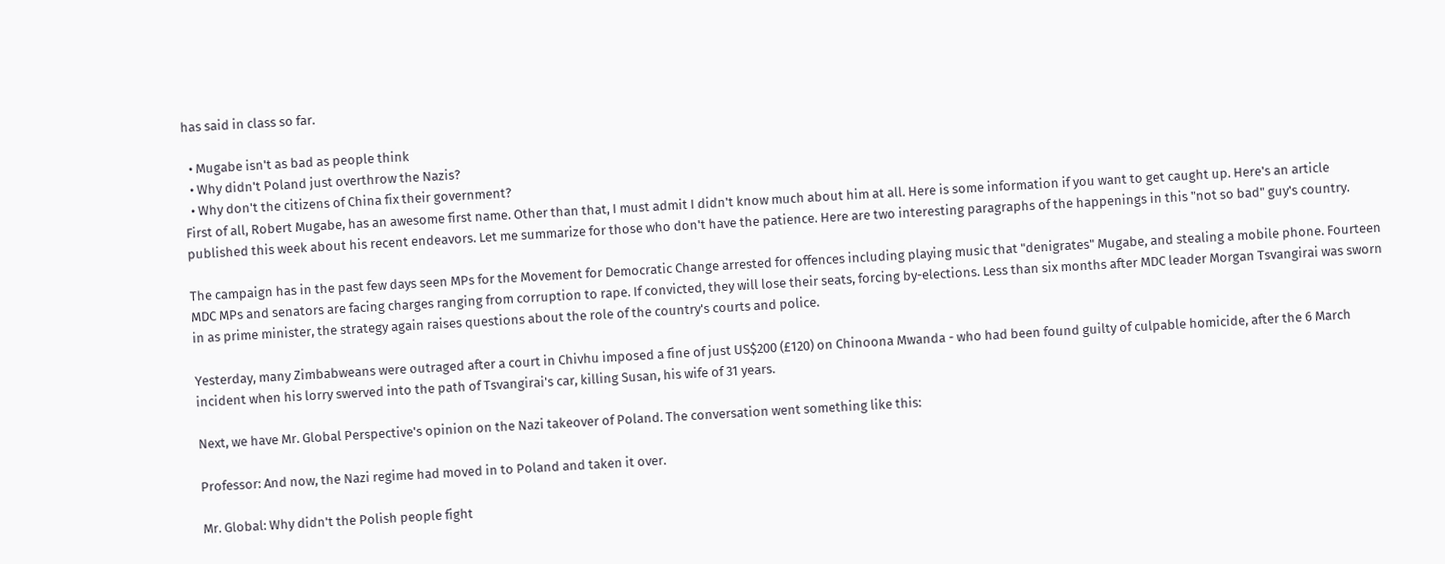has said in class so far.

  • Mugabe isn't as bad as people think
  • Why didn't Poland just overthrow the Nazis?
  • Why don't the citizens of China fix their government?
First of all, Robert Mugabe, has an awesome first name. Other than that, I must admit I didn't know much about him at all. Here is some information if you want to get caught up. Here's an article published this week about his recent endeavors. Let me summarize for those who don't have the patience. Here are two interesting paragraphs of the happenings in this "not so bad" guy's country.

The campaign has in the past few days seen MPs for the Movement for Democratic Change arrested for offences including playing music that "denigrates" Mugabe, and stealing a mobile phone. Fourteen MDC MPs and senators are facing charges ranging from corruption to rape. If convicted, they will lose their seats, forcing by-elections. Less than six months after MDC leader Morgan Tsvangirai was sworn in as prime minister, the strategy again raises questions about the role of the country's courts and police.

Yesterday, many Zimbabweans were outraged after a court in Chivhu imposed a fine of just US$200 (£120) on Chinoona Mwanda - who had been found guilty of culpable homicide, after the 6 March incident when his lorry swerved into the path of Tsvangirai's car, killing Susan, his wife of 31 years.

Next, we have Mr. Global Perspective's opinion on the Nazi takeover of Poland. The conversation went something like this:

Professor: And now, the Nazi regime had moved in to Poland and taken it over.

Mr. Global: Why didn't the Polish people fight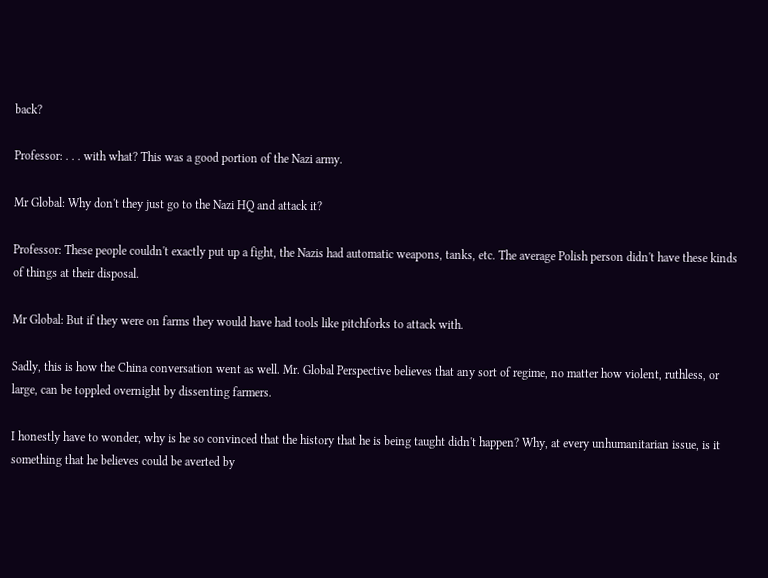back?

Professor: . . . with what? This was a good portion of the Nazi army.

Mr Global: Why don't they just go to the Nazi HQ and attack it?

Professor: These people couldn't exactly put up a fight, the Nazis had automatic weapons, tanks, etc. The average Polish person didn't have these kinds of things at their disposal.

Mr Global: But if they were on farms they would have had tools like pitchforks to attack with.

Sadly, this is how the China conversation went as well. Mr. Global Perspective believes that any sort of regime, no matter how violent, ruthless, or large, can be toppled overnight by dissenting farmers.

I honestly have to wonder, why is he so convinced that the history that he is being taught didn't happen? Why, at every unhumanitarian issue, is it something that he believes could be averted by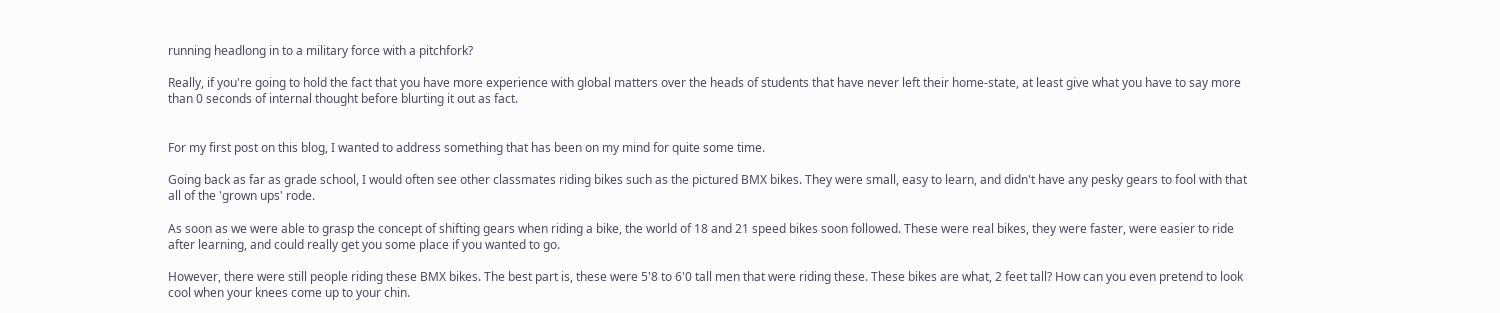running headlong in to a military force with a pitchfork?

Really, if you're going to hold the fact that you have more experience with global matters over the heads of students that have never left their home-state, at least give what you have to say more than 0 seconds of internal thought before blurting it out as fact.


For my first post on this blog, I wanted to address something that has been on my mind for quite some time.

Going back as far as grade school, I would often see other classmates riding bikes such as the pictured BMX bikes. They were small, easy to learn, and didn't have any pesky gears to fool with that all of the 'grown ups' rode.

As soon as we were able to grasp the concept of shifting gears when riding a bike, the world of 18 and 21 speed bikes soon followed. These were real bikes, they were faster, were easier to ride after learning, and could really get you some place if you wanted to go.

However, there were still people riding these BMX bikes. The best part is, these were 5'8 to 6'0 tall men that were riding these. These bikes are what, 2 feet tall? How can you even pretend to look cool when your knees come up to your chin.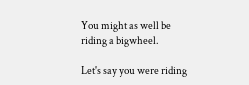You might as well be riding a bigwheel.

Let's say you were riding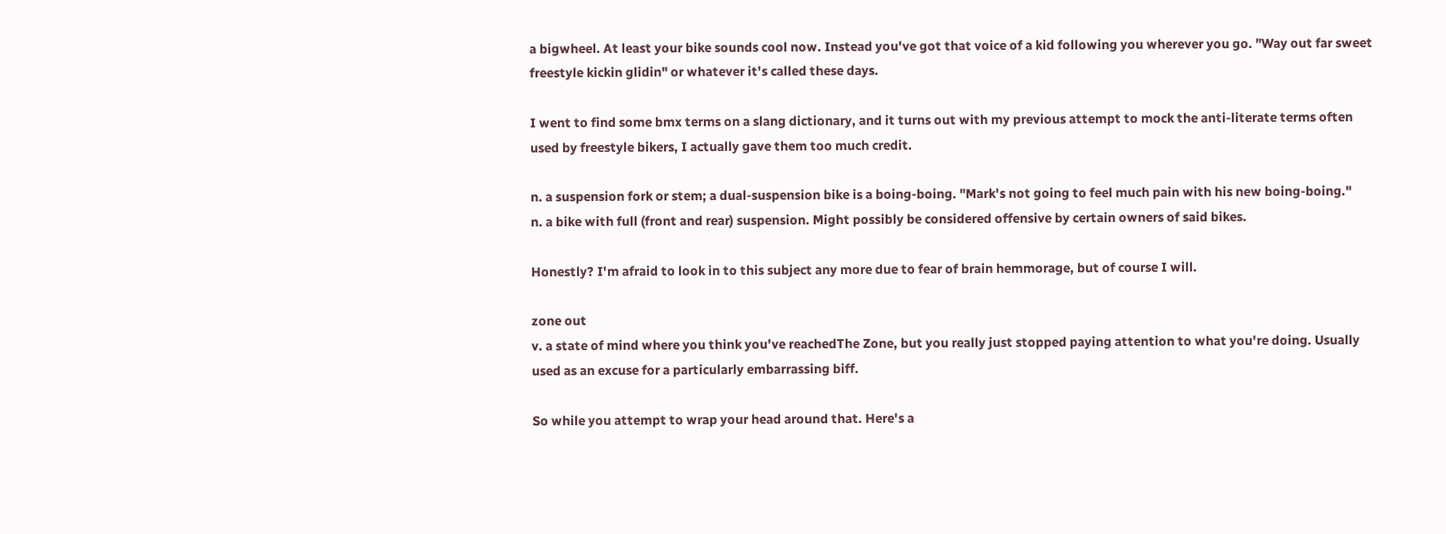a bigwheel. At least your bike sounds cool now. Instead you've got that voice of a kid following you wherever you go. "Way out far sweet freestyle kickin glidin" or whatever it's called these days.

I went to find some bmx terms on a slang dictionary, and it turns out with my previous attempt to mock the anti-literate terms often used by freestyle bikers, I actually gave them too much credit.

n. a suspension fork or stem; a dual-suspension bike is a boing-boing. "Mark's not going to feel much pain with his new boing-boing."
n. a bike with full (front and rear) suspension. Might possibly be considered offensive by certain owners of said bikes.

Honestly? I'm afraid to look in to this subject any more due to fear of brain hemmorage, but of course I will.

zone out
v. a state of mind where you think you've reachedThe Zone, but you really just stopped paying attention to what you're doing. Usually used as an excuse for a particularly embarrassing biff.

So while you attempt to wrap your head around that. Here's a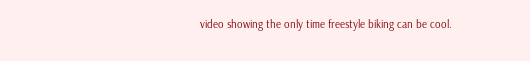video showing the only time freestyle biking can be cool.